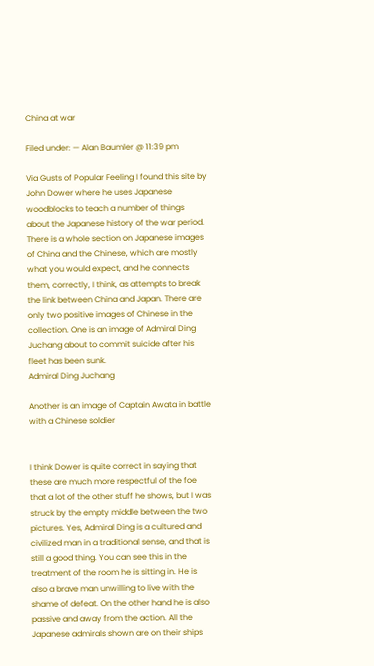China at war

Filed under: — Alan Baumler @ 11:39 pm

Via Gusts of Popular Feeling I found this site by John Dower where he uses Japanese woodblocks to teach a number of things about the Japanese history of the war period. There is a whole section on Japanese images of China and the Chinese, which are mostly what you would expect, and he connects them, correctly, I think, as attempts to break the link between China and Japan. There are only two positive images of Chinese in the collection. One is an image of Admiral Ding Juchang about to commit suicide after his fleet has been sunk.
Admiral Ding Juchang

Another is an image of Captain Awata in battle with a Chinese soldier


I think Dower is quite correct in saying that these are much more respectful of the foe that a lot of the other stuff he shows, but I was struck by the empty middle between the two pictures. Yes, Admiral Ding is a cultured and civilized man in a traditional sense, and that is still a good thing. You can see this in the treatment of the room he is sitting in. He is also a brave man unwilling to live with the shame of defeat. On the other hand he is also passive and away from the action. All the Japanese admirals shown are on their ships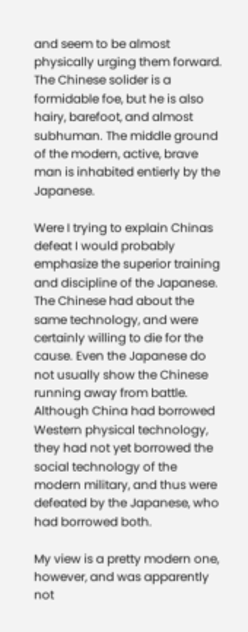and seem to be almost physically urging them forward. The Chinese solider is a formidable foe, but he is also hairy, barefoot, and almost subhuman. The middle ground of the modern, active, brave man is inhabited entierly by the Japanese.

Were I trying to explain Chinas defeat I would probably emphasize the superior training and discipline of the Japanese. The Chinese had about the same technology, and were certainly willing to die for the cause. Even the Japanese do not usually show the Chinese running away from battle. Although China had borrowed Western physical technology, they had not yet borrowed the social technology of the modern military, and thus were defeated by the Japanese, who had borrowed both.

My view is a pretty modern one, however, and was apparently not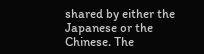shared by either the Japanese or the Chinese. The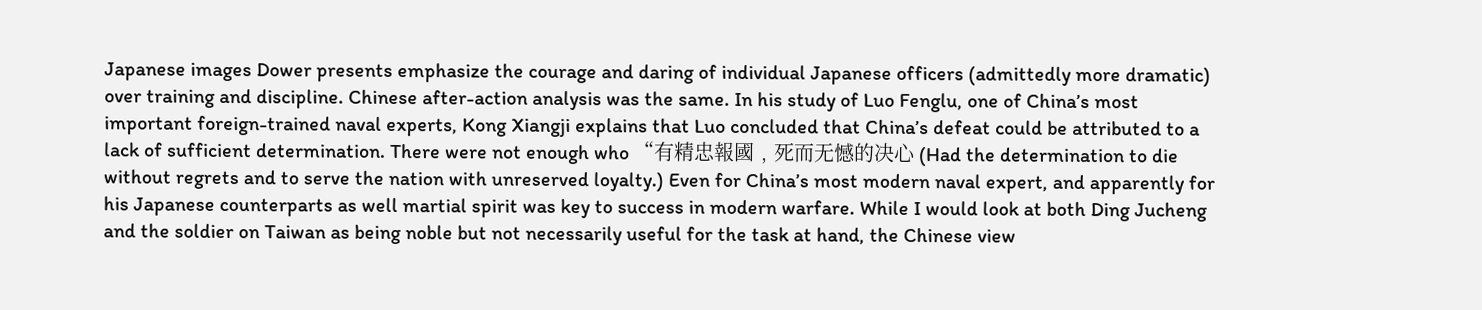Japanese images Dower presents emphasize the courage and daring of individual Japanese officers (admittedly more dramatic) over training and discipline. Chinese after-action analysis was the same. In his study of Luo Fenglu, one of China’s most important foreign-trained naval experts, Kong Xiangji explains that Luo concluded that China’s defeat could be attributed to a lack of sufficient determination. There were not enough who “有精忠報國﹐死而无憾的决心 (Had the determination to die without regrets and to serve the nation with unreserved loyalty.) Even for China’s most modern naval expert, and apparently for his Japanese counterparts as well martial spirit was key to success in modern warfare. While I would look at both Ding Jucheng and the soldier on Taiwan as being noble but not necessarily useful for the task at hand, the Chinese view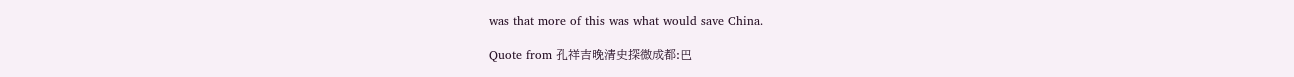was that more of this was what would save China.

Quote from 孔祥吉晚清史探微成都:巴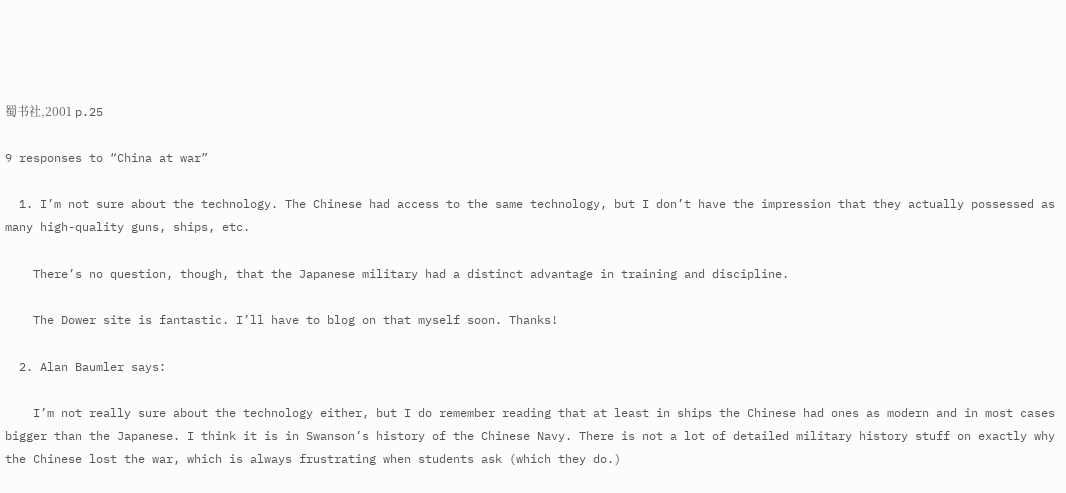蜀书社,2001 p.25

9 responses to “China at war”

  1. I’m not sure about the technology. The Chinese had access to the same technology, but I don’t have the impression that they actually possessed as many high-quality guns, ships, etc.

    There’s no question, though, that the Japanese military had a distinct advantage in training and discipline.

    The Dower site is fantastic. I’ll have to blog on that myself soon. Thanks!

  2. Alan Baumler says:

    I’m not really sure about the technology either, but I do remember reading that at least in ships the Chinese had ones as modern and in most cases bigger than the Japanese. I think it is in Swanson’s history of the Chinese Navy. There is not a lot of detailed military history stuff on exactly why the Chinese lost the war, which is always frustrating when students ask (which they do.)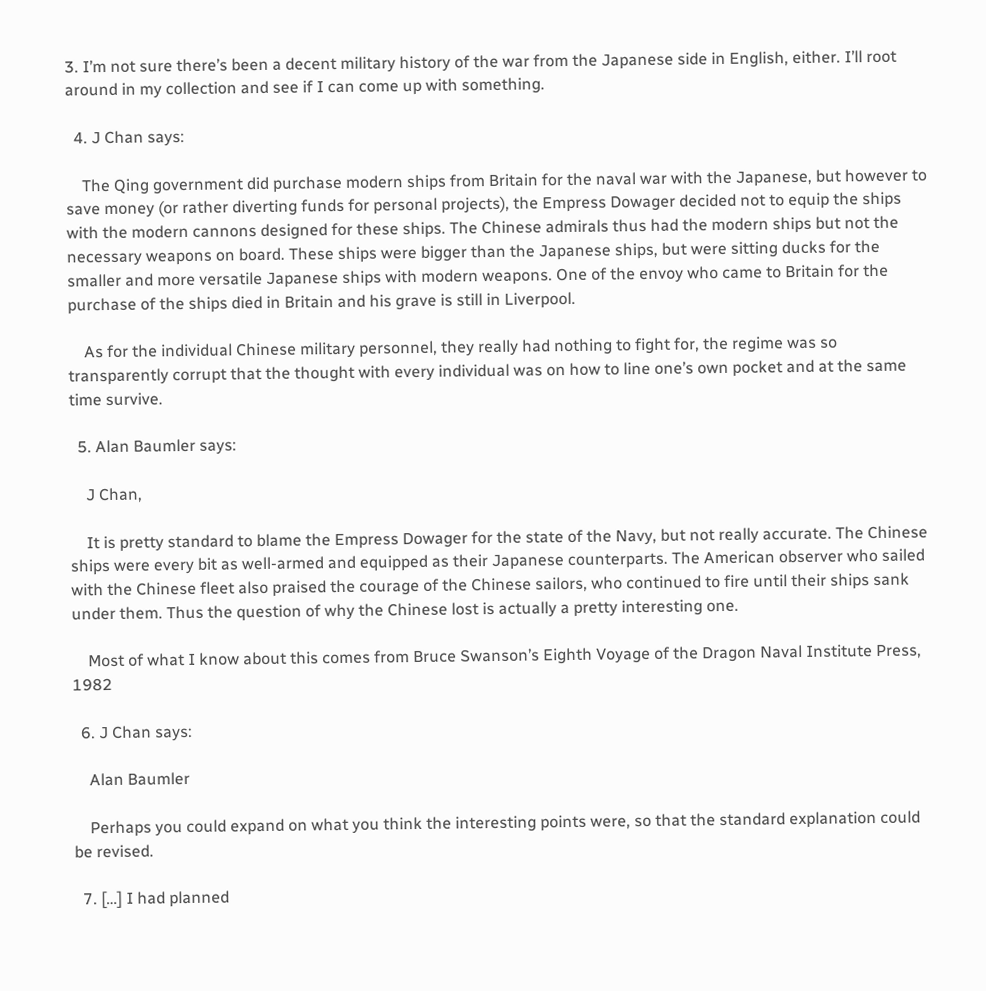3. I’m not sure there’s been a decent military history of the war from the Japanese side in English, either. I’ll root around in my collection and see if I can come up with something.

  4. J Chan says:

    The Qing government did purchase modern ships from Britain for the naval war with the Japanese, but however to save money (or rather diverting funds for personal projects), the Empress Dowager decided not to equip the ships with the modern cannons designed for these ships. The Chinese admirals thus had the modern ships but not the necessary weapons on board. These ships were bigger than the Japanese ships, but were sitting ducks for the smaller and more versatile Japanese ships with modern weapons. One of the envoy who came to Britain for the purchase of the ships died in Britain and his grave is still in Liverpool.

    As for the individual Chinese military personnel, they really had nothing to fight for, the regime was so transparently corrupt that the thought with every individual was on how to line one’s own pocket and at the same time survive.

  5. Alan Baumler says:

    J Chan,

    It is pretty standard to blame the Empress Dowager for the state of the Navy, but not really accurate. The Chinese ships were every bit as well-armed and equipped as their Japanese counterparts. The American observer who sailed with the Chinese fleet also praised the courage of the Chinese sailors, who continued to fire until their ships sank under them. Thus the question of why the Chinese lost is actually a pretty interesting one.

    Most of what I know about this comes from Bruce Swanson’s Eighth Voyage of the Dragon Naval Institute Press, 1982

  6. J Chan says:

    Alan Baumler

    Perhaps you could expand on what you think the interesting points were, so that the standard explanation could be revised.

  7. […] I had planned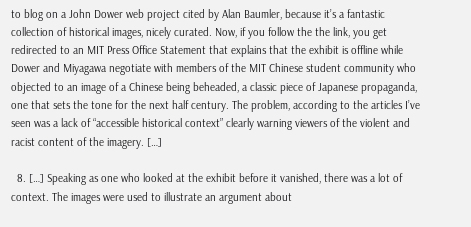to blog on a John Dower web project cited by Alan Baumler, because it’s a fantastic collection of historical images, nicely curated. Now, if you follow the the link, you get redirected to an MIT Press Office Statement that explains that the exhibit is offline while Dower and Miyagawa negotiate with members of the MIT Chinese student community who objected to an image of a Chinese being beheaded, a classic piece of Japanese propaganda, one that sets the tone for the next half century. The problem, according to the articles I’ve seen was a lack of “accessible historical context” clearly warning viewers of the violent and racist content of the imagery. […]

  8. […] Speaking as one who looked at the exhibit before it vanished, there was a lot of context. The images were used to illustrate an argument about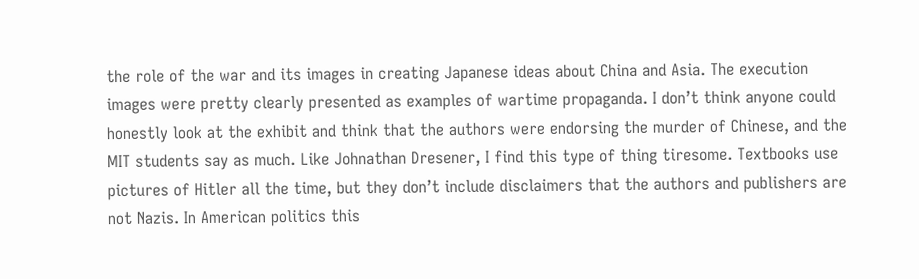the role of the war and its images in creating Japanese ideas about China and Asia. The execution images were pretty clearly presented as examples of wartime propaganda. I don’t think anyone could honestly look at the exhibit and think that the authors were endorsing the murder of Chinese, and the MIT students say as much. Like Johnathan Dresener, I find this type of thing tiresome. Textbooks use pictures of Hitler all the time, but they don’t include disclaimers that the authors and publishers are not Nazis. In American politics this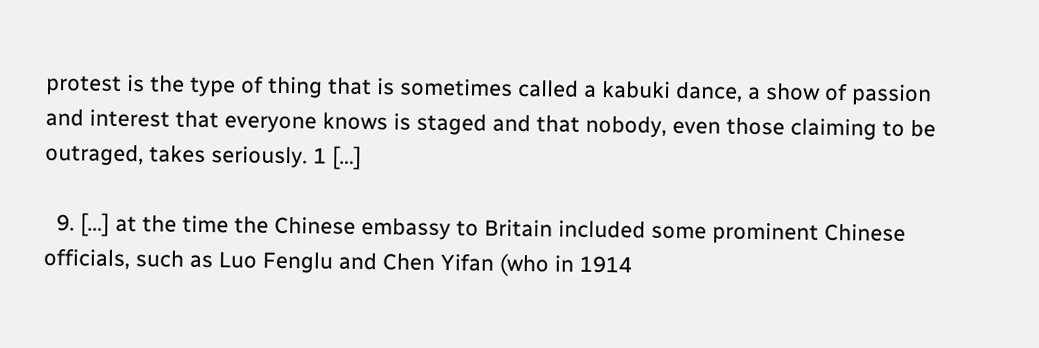protest is the type of thing that is sometimes called a kabuki dance, a show of passion and interest that everyone knows is staged and that nobody, even those claiming to be outraged, takes seriously. 1 […]

  9. […] at the time the Chinese embassy to Britain included some prominent Chinese officials, such as Luo Fenglu and Chen Yifan (who in 1914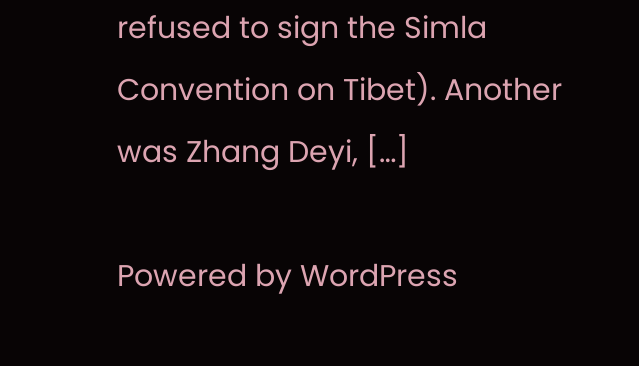refused to sign the Simla Convention on Tibet). Another was Zhang Deyi, […]

Powered by WordPress